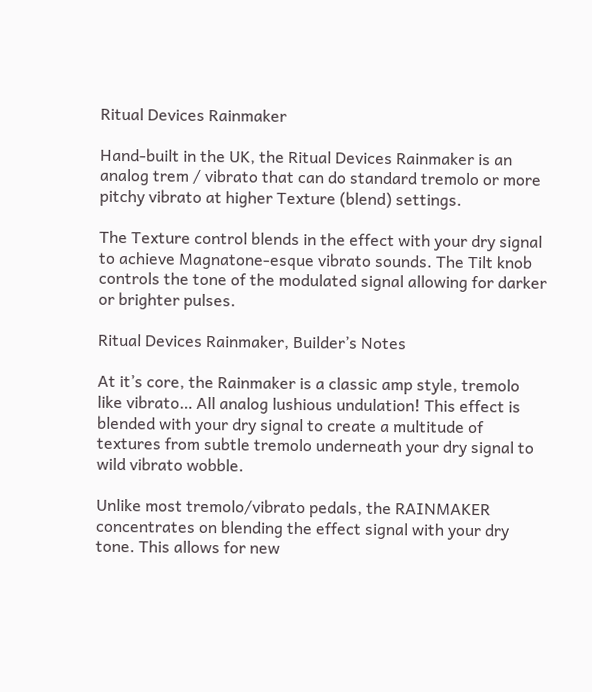Ritual Devices Rainmaker

Hand-built in the UK, the Ritual Devices Rainmaker is an analog trem / vibrato that can do standard tremolo or more pitchy vibrato at higher Texture (blend) settings.

The Texture control blends in the effect with your dry signal to achieve Magnatone-esque vibrato sounds. The Tilt knob controls the tone of the modulated signal allowing for darker or brighter pulses.

Ritual Devices Rainmaker, Builder’s Notes

At it’s core, the Rainmaker is a classic amp style, tremolo like vibrato… All analog lushious undulation! This effect is blended with your dry signal to create a multitude of textures from subtle tremolo underneath your dry signal to wild vibrato wobble.

Unlike most tremolo/vibrato pedals, the RAINMAKER concentrates on blending the effect signal with your dry tone. This allows for new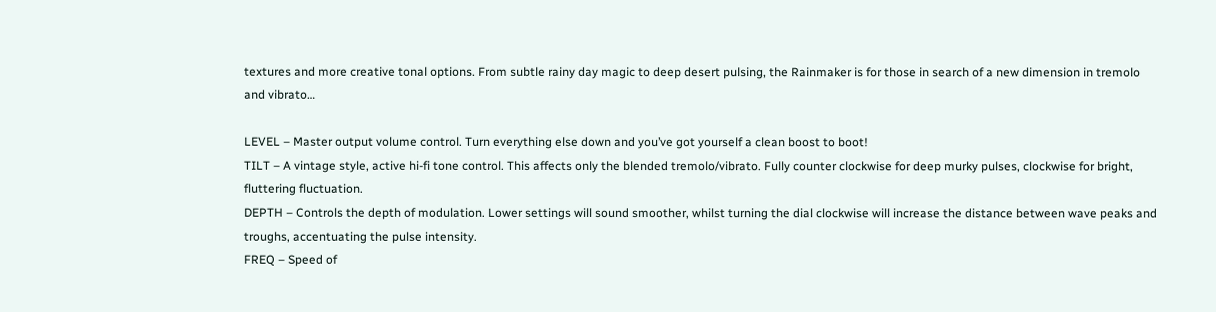textures and more creative tonal options. From subtle rainy day magic to deep desert pulsing, the Rainmaker is for those in search of a new dimension in tremolo and vibrato…

LEVEL – Master output volume control. Turn everything else down and you’ve got yourself a clean boost to boot!
TILT – A vintage style, active hi-fi tone control. This affects only the blended tremolo/vibrato. Fully counter clockwise for deep murky pulses, clockwise for bright, fluttering fluctuation.
DEPTH – Controls the depth of modulation. Lower settings will sound smoother, whilst turning the dial clockwise will increase the distance between wave peaks and troughs, accentuating the pulse intensity.
FREQ – Speed of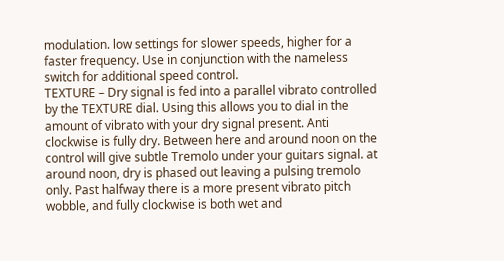modulation. low settings for slower speeds, higher for a faster frequency. Use in conjunction with the nameless switch for additional speed control.
TEXTURE – Dry signal is fed into a parallel vibrato controlled by the TEXTURE dial. Using this allows you to dial in the amount of vibrato with your dry signal present. Anti clockwise is fully dry. Between here and around noon on the control will give subtle Tremolo under your guitars signal. at around noon, dry is phased out leaving a pulsing tremolo only. Past halfway there is a more present vibrato pitch wobble, and fully clockwise is both wet and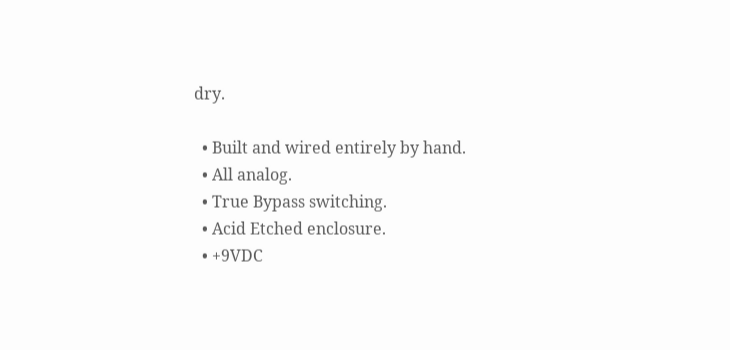dry.

  • Built and wired entirely by hand.
  • All analog.
  • True Bypass switching.
  • Acid Etched enclosure.
  • +9VDC